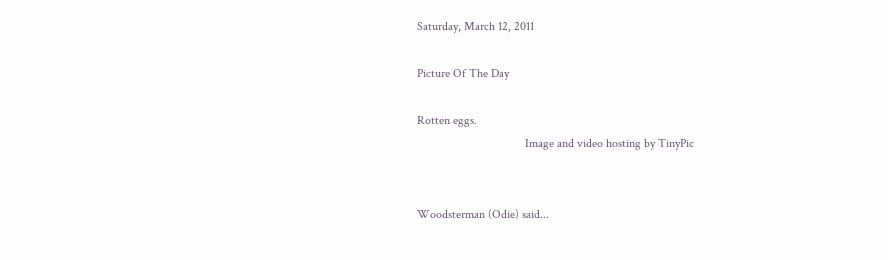Saturday, March 12, 2011

Picture Of The Day

Rotten eggs.
                                    Image and video hosting by TinyPic


Woodsterman (Odie) said...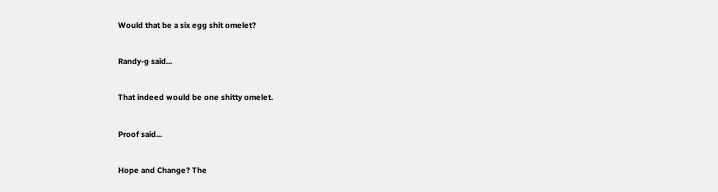Would that be a six egg shit omelet?

Randy-g said...

That indeed would be one shitty omelet.

Proof said...

Hope and Change? The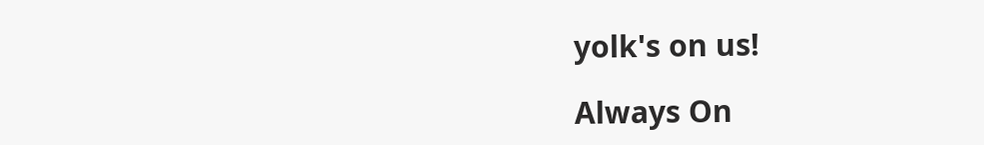yolk's on us!

Always On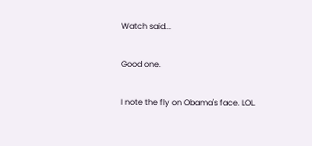Watch said...

Good one.

I note the fly on Obama's face. LOL.